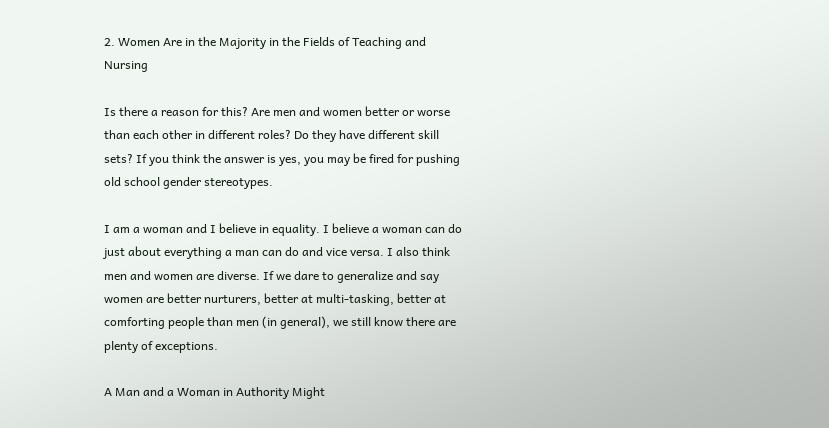2. Women Are in the Majority in the Fields of Teaching and Nursing

Is there a reason for this? Are men and women better or worse than each other in different roles? Do they have different skill sets? If you think the answer is yes, you may be fired for pushing old school gender stereotypes.

I am a woman and I believe in equality. I believe a woman can do just about everything a man can do and vice versa. I also think men and women are diverse. If we dare to generalize and say women are better nurturers, better at multi-tasking, better at comforting people than men (in general), we still know there are plenty of exceptions.

A Man and a Woman in Authority Might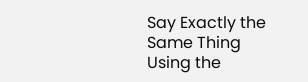Say Exactly the Same Thing Using the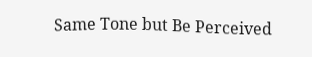Same Tone but Be Perceived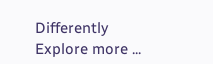Differently
Explore more ...